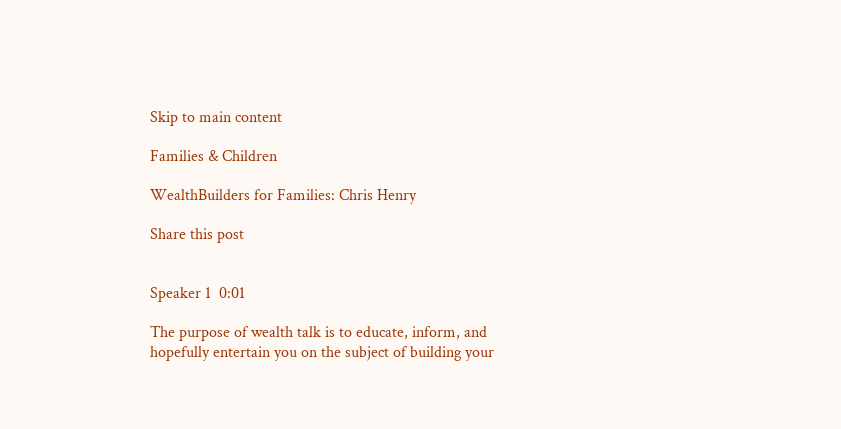Skip to main content

Families & Children

WealthBuilders for Families: Chris Henry

Share this post


Speaker 1  0:01

The purpose of wealth talk is to educate, inform, and hopefully entertain you on the subject of building your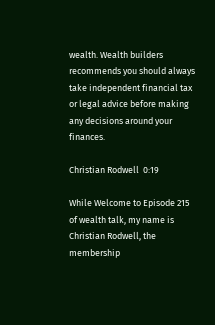wealth. Wealth builders recommends you should always take independent financial tax or legal advice before making any decisions around your finances.

Christian Rodwell  0:19

While Welcome to Episode 215 of wealth talk, my name is Christian Rodwell, the membership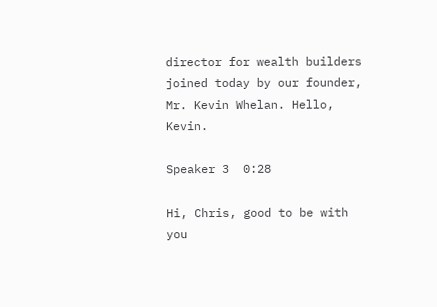director for wealth builders joined today by our founder, Mr. Kevin Whelan. Hello, Kevin.

Speaker 3  0:28

Hi, Chris, good to be with you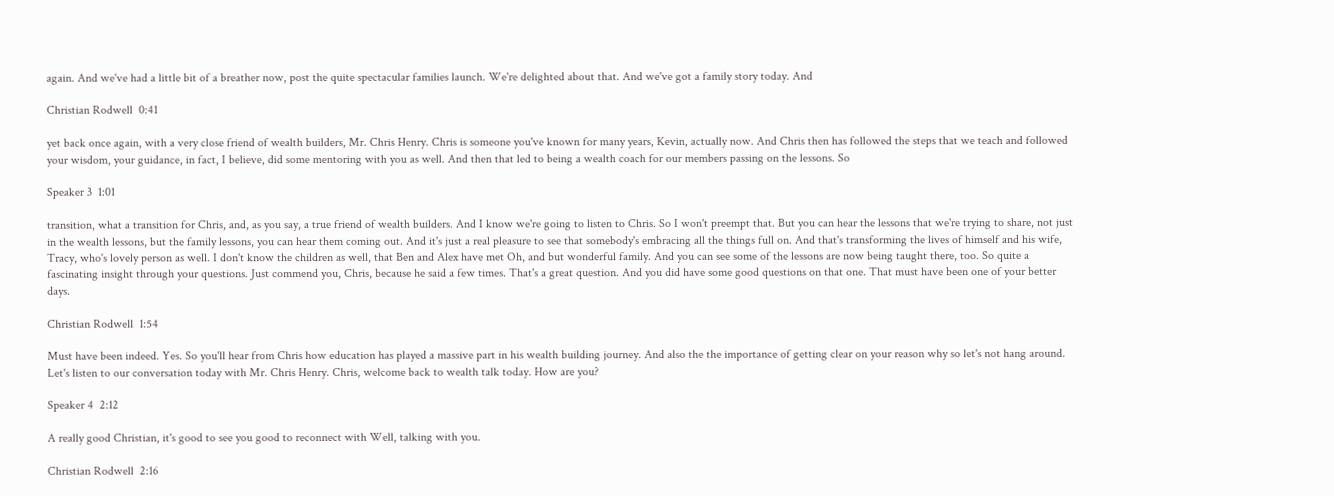again. And we've had a little bit of a breather now, post the quite spectacular families launch. We're delighted about that. And we've got a family story today. And

Christian Rodwell  0:41

yet back once again, with a very close friend of wealth builders, Mr. Chris Henry. Chris is someone you've known for many years, Kevin, actually now. And Chris then has followed the steps that we teach and followed your wisdom, your guidance, in fact, I believe, did some mentoring with you as well. And then that led to being a wealth coach for our members passing on the lessons. So

Speaker 3  1:01

transition, what a transition for Chris, and, as you say, a true friend of wealth builders. And I know we're going to listen to Chris. So I won't preempt that. But you can hear the lessons that we're trying to share, not just in the wealth lessons, but the family lessons, you can hear them coming out. And it's just a real pleasure to see that somebody's embracing all the things full on. And that's transforming the lives of himself and his wife, Tracy, who's lovely person as well. I don't know the children as well, that Ben and Alex have met Oh, and but wonderful family. And you can see some of the lessons are now being taught there, too. So quite a fascinating insight through your questions. Just commend you, Chris, because he said a few times. That's a great question. And you did have some good questions on that one. That must have been one of your better days.

Christian Rodwell  1:54

Must have been indeed. Yes. So you'll hear from Chris how education has played a massive part in his wealth building journey. And also the the importance of getting clear on your reason why so let's not hang around. Let's listen to our conversation today with Mr. Chris Henry. Chris, welcome back to wealth talk today. How are you?

Speaker 4  2:12

A really good Christian, it's good to see you good to reconnect with Well, talking with you.

Christian Rodwell  2:16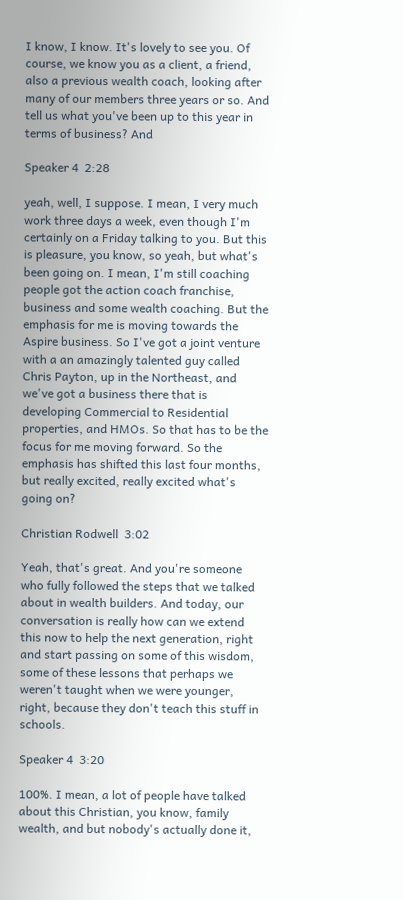I know, I know. It's lovely to see you. Of course, we know you as a client, a friend, also a previous wealth coach, looking after many of our members three years or so. And tell us what you've been up to this year in terms of business? And

Speaker 4  2:28

yeah, well, I suppose. I mean, I very much work three days a week, even though I'm certainly on a Friday talking to you. But this is pleasure, you know, so yeah, but what's been going on. I mean, I'm still coaching people got the action coach franchise, business and some wealth coaching. But the emphasis for me is moving towards the Aspire business. So I've got a joint venture with a an amazingly talented guy called Chris Payton, up in the Northeast, and we've got a business there that is developing Commercial to Residential properties, and HMOs. So that has to be the focus for me moving forward. So the emphasis has shifted this last four months, but really excited, really excited what's going on?

Christian Rodwell  3:02

Yeah, that's great. And you're someone who fully followed the steps that we talked about in wealth builders. And today, our conversation is really how can we extend this now to help the next generation, right and start passing on some of this wisdom, some of these lessons that perhaps we weren't taught when we were younger, right, because they don't teach this stuff in schools.

Speaker 4  3:20

100%. I mean, a lot of people have talked about this Christian, you know, family wealth, and but nobody's actually done it,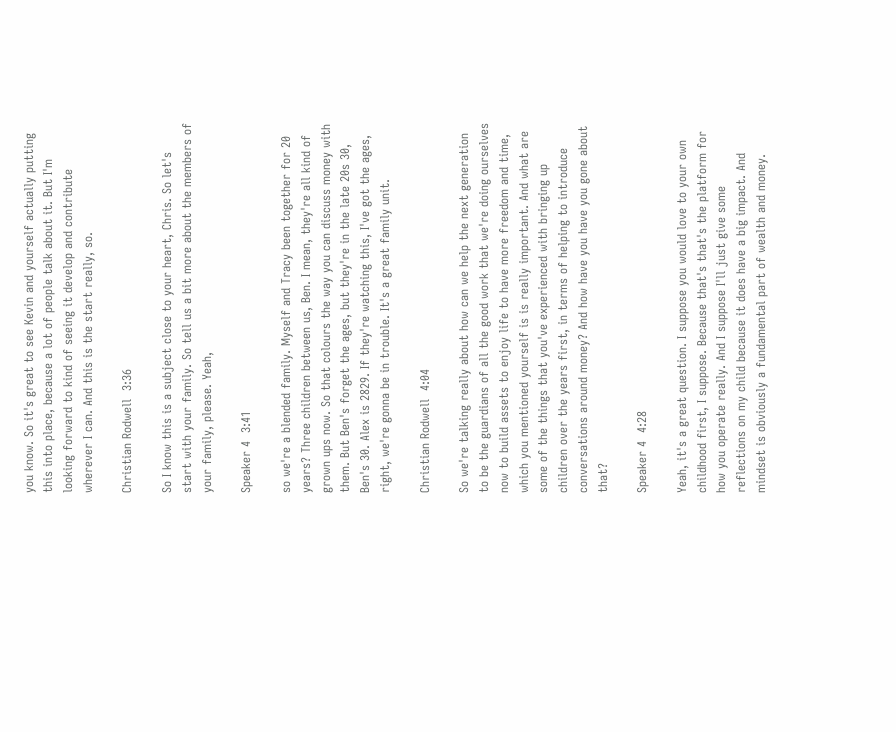you know. So it's great to see Kevin and yourself actually putting this into place, because a lot of people talk about it. But I'm looking forward to kind of seeing it develop and contribute wherever I can. And this is the start really, so.

Christian Rodwell  3:36

So I know this is a subject close to your heart, Chris. So let's start with your family. So tell us a bit more about the members of your family, please. Yeah,

Speaker 4  3:41

so we're a blended family. Myself and Tracy been together for 20 years? Three children between us, Ben. I mean, they're all kind of grown ups now. So that colours the way you can discuss money with them. But Ben's forget the ages, but they're in the late 20s 30, Ben's 30. Alex is 2829. If they're watching this, I've got the ages, right, we're gonna be in trouble. It's a great family unit.

Christian Rodwell  4:04

So we're talking really about how can we help the next generation to be the guardians of all the good work that we're doing ourselves now to build assets to enjoy life to have more freedom and time, which you mentioned yourself is is really important. And what are some of the things that you've experienced with bringing up children over the years first, in terms of helping to introduce conversations around money? And how have you have you gone about that?

Speaker 4  4:28

Yeah, it's a great question. I suppose you would love to your own childhood first, I suppose. Because that's that's the platform for how you operate really. And I suppose I'll just give some reflections on my child because it does have a big impact. And mindset is obviously a fundamental part of wealth and money.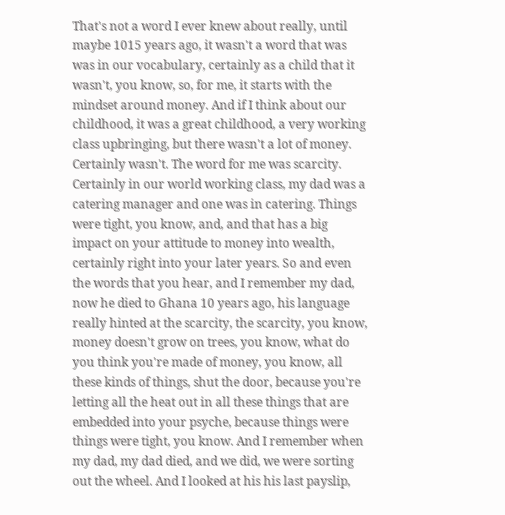That's not a word I ever knew about really, until maybe 1015 years ago, it wasn't a word that was was in our vocabulary, certainly as a child that it wasn't, you know, so, for me, it starts with the mindset around money. And if I think about our childhood, it was a great childhood, a very working class upbringing, but there wasn't a lot of money. Certainly wasn't. The word for me was scarcity. Certainly in our world working class, my dad was a catering manager and one was in catering. Things were tight, you know, and, and that has a big impact on your attitude to money into wealth, certainly right into your later years. So and even the words that you hear, and I remember my dad, now he died to Ghana 10 years ago, his language really hinted at the scarcity, the scarcity, you know, money doesn't grow on trees, you know, what do you think you're made of money, you know, all these kinds of things, shut the door, because you're letting all the heat out in all these things that are embedded into your psyche, because things were things were tight, you know. And I remember when my dad, my dad died, and we did, we were sorting out the wheel. And I looked at his his last payslip,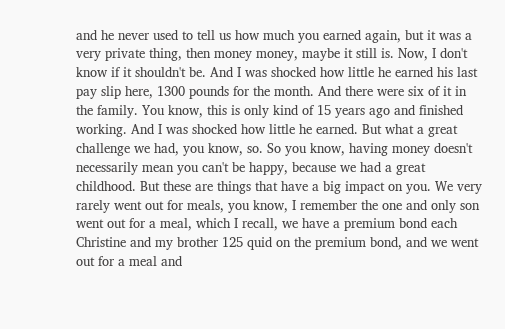and he never used to tell us how much you earned again, but it was a very private thing, then money money, maybe it still is. Now, I don't know if it shouldn't be. And I was shocked how little he earned his last pay slip here, 1300 pounds for the month. And there were six of it in the family. You know, this is only kind of 15 years ago and finished working. And I was shocked how little he earned. But what a great challenge we had, you know, so. So you know, having money doesn't necessarily mean you can't be happy, because we had a great childhood. But these are things that have a big impact on you. We very rarely went out for meals, you know, I remember the one and only son went out for a meal, which I recall, we have a premium bond each Christine and my brother 125 quid on the premium bond, and we went out for a meal and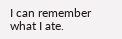I can remember what I ate.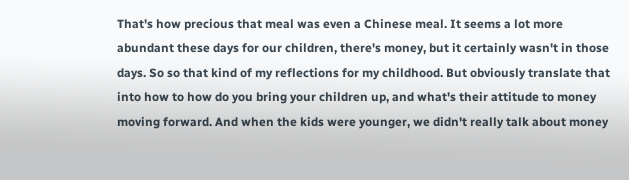That's how precious that meal was even a Chinese meal. It seems a lot more abundant these days for our children, there's money, but it certainly wasn't in those days. So so that kind of my reflections for my childhood. But obviously translate that into how to how do you bring your children up, and what's their attitude to money moving forward. And when the kids were younger, we didn't really talk about money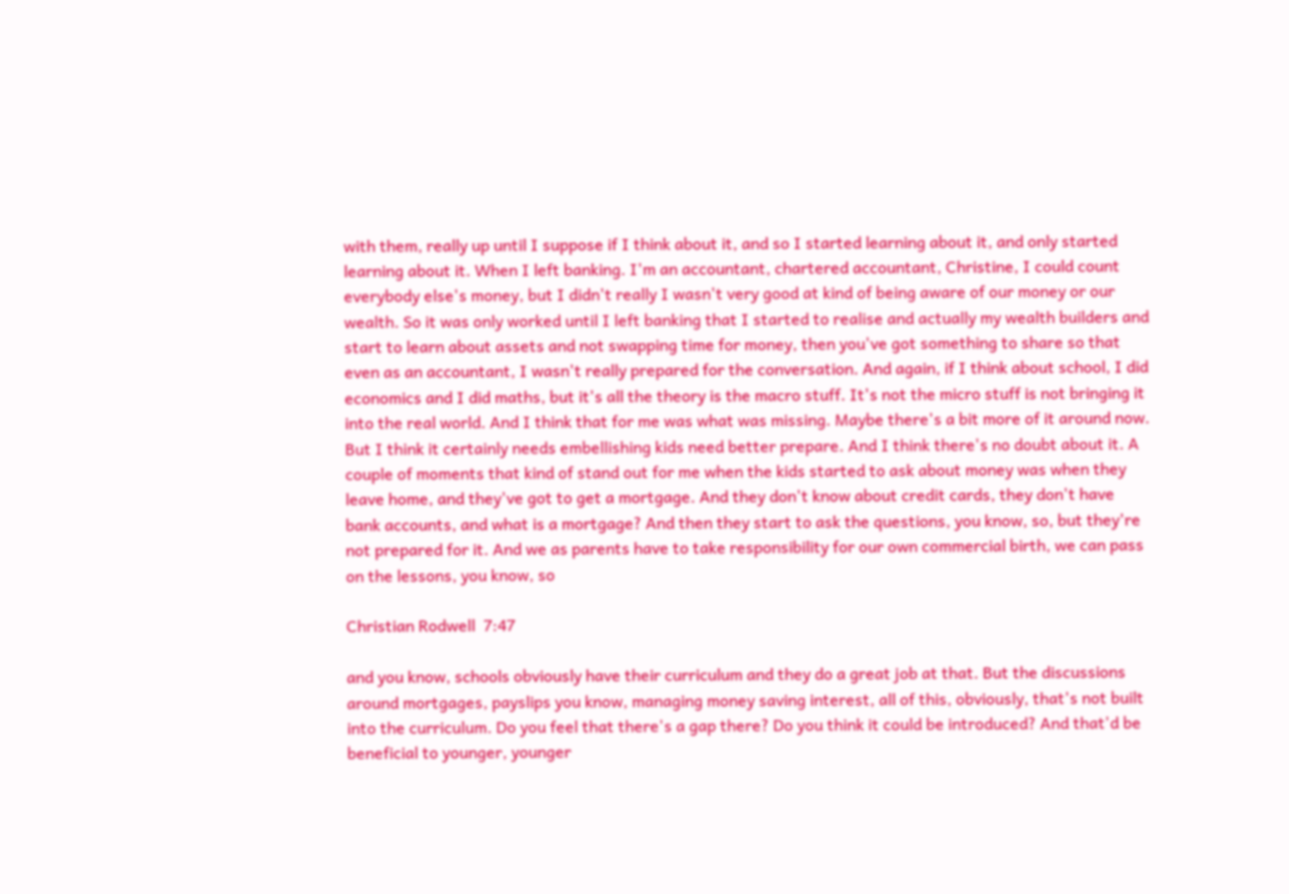with them, really up until I suppose if I think about it, and so I started learning about it, and only started learning about it. When I left banking. I'm an accountant, chartered accountant, Christine, I could count everybody else's money, but I didn't really I wasn't very good at kind of being aware of our money or our wealth. So it was only worked until I left banking that I started to realise and actually my wealth builders and start to learn about assets and not swapping time for money, then you've got something to share so that even as an accountant, I wasn't really prepared for the conversation. And again, if I think about school, I did economics and I did maths, but it's all the theory is the macro stuff. It's not the micro stuff is not bringing it into the real world. And I think that for me was what was missing. Maybe there's a bit more of it around now. But I think it certainly needs embellishing kids need better prepare. And I think there's no doubt about it. A couple of moments that kind of stand out for me when the kids started to ask about money was when they leave home, and they've got to get a mortgage. And they don't know about credit cards, they don't have bank accounts, and what is a mortgage? And then they start to ask the questions, you know, so, but they're not prepared for it. And we as parents have to take responsibility for our own commercial birth, we can pass on the lessons, you know, so

Christian Rodwell  7:47

and you know, schools obviously have their curriculum and they do a great job at that. But the discussions around mortgages, payslips you know, managing money saving interest, all of this, obviously, that's not built into the curriculum. Do you feel that there's a gap there? Do you think it could be introduced? And that'd be beneficial to younger, younger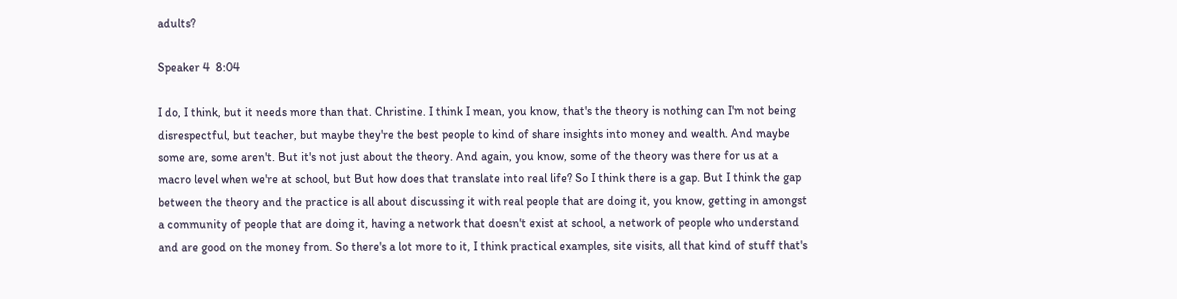adults?

Speaker 4  8:04

I do, I think, but it needs more than that. Christine. I think I mean, you know, that's the theory is nothing can I'm not being disrespectful, but teacher, but maybe they're the best people to kind of share insights into money and wealth. And maybe some are, some aren't. But it's not just about the theory. And again, you know, some of the theory was there for us at a macro level when we're at school, but But how does that translate into real life? So I think there is a gap. But I think the gap between the theory and the practice is all about discussing it with real people that are doing it, you know, getting in amongst a community of people that are doing it, having a network that doesn't exist at school, a network of people who understand and are good on the money from. So there's a lot more to it, I think practical examples, site visits, all that kind of stuff that's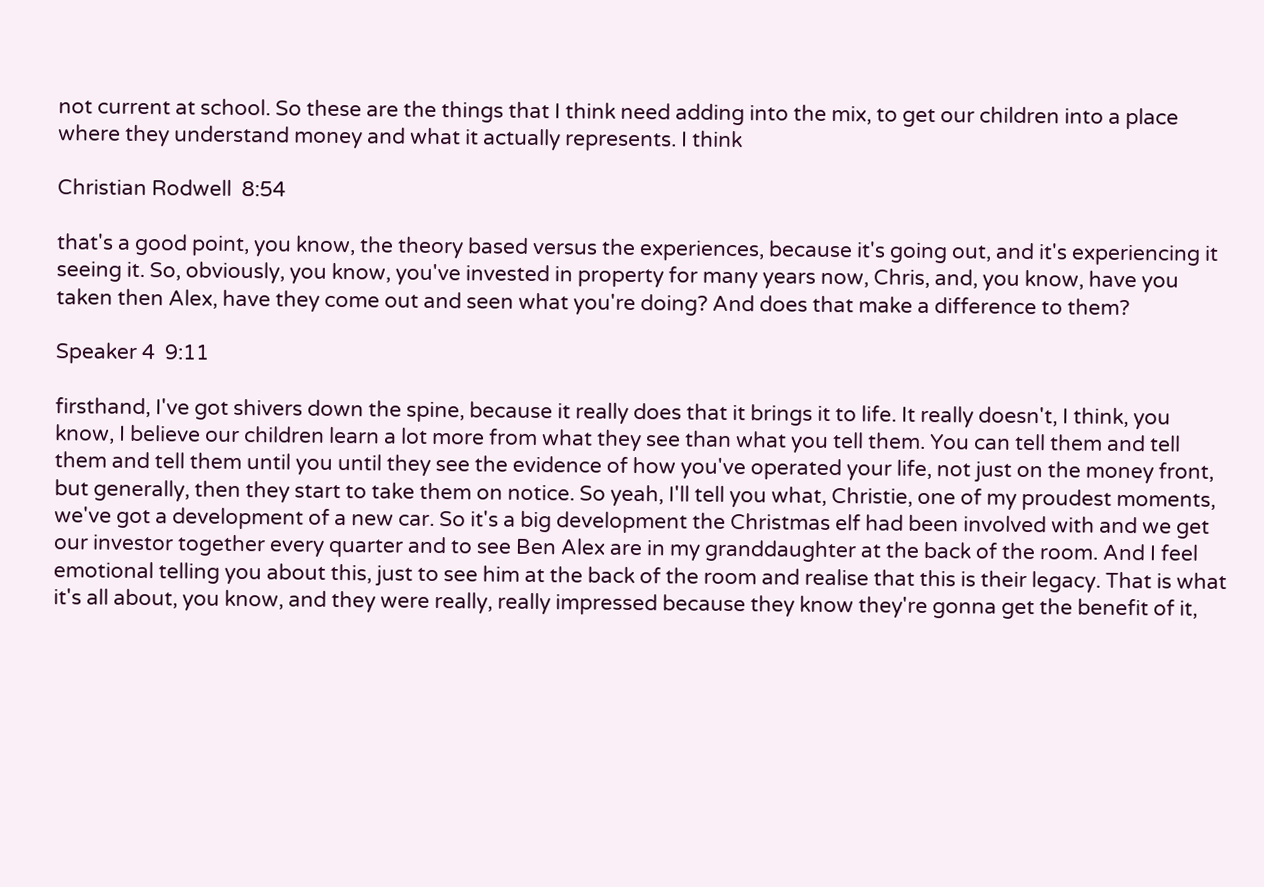not current at school. So these are the things that I think need adding into the mix, to get our children into a place where they understand money and what it actually represents. I think

Christian Rodwell  8:54

that's a good point, you know, the theory based versus the experiences, because it's going out, and it's experiencing it seeing it. So, obviously, you know, you've invested in property for many years now, Chris, and, you know, have you taken then Alex, have they come out and seen what you're doing? And does that make a difference to them?

Speaker 4  9:11

firsthand, I've got shivers down the spine, because it really does that it brings it to life. It really doesn't, I think, you know, I believe our children learn a lot more from what they see than what you tell them. You can tell them and tell them and tell them until you until they see the evidence of how you've operated your life, not just on the money front, but generally, then they start to take them on notice. So yeah, I'll tell you what, Christie, one of my proudest moments, we've got a development of a new car. So it's a big development the Christmas elf had been involved with and we get our investor together every quarter and to see Ben Alex are in my granddaughter at the back of the room. And I feel emotional telling you about this, just to see him at the back of the room and realise that this is their legacy. That is what it's all about, you know, and they were really, really impressed because they know they're gonna get the benefit of it,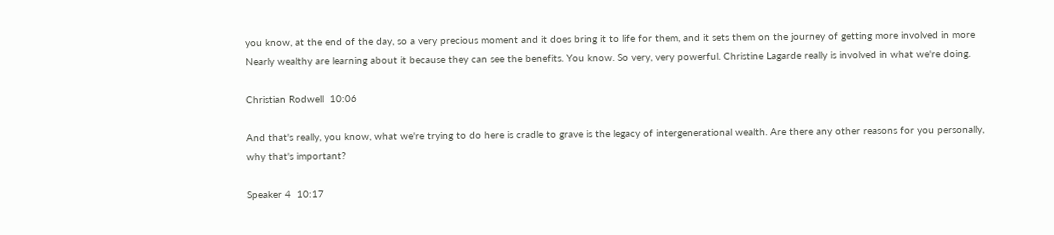you know, at the end of the day, so a very precious moment and it does bring it to life for them, and it sets them on the journey of getting more involved in more Nearly wealthy are learning about it because they can see the benefits. You know. So very, very powerful. Christine Lagarde really is involved in what we're doing.

Christian Rodwell  10:06

And that's really, you know, what we're trying to do here is cradle to grave is the legacy of intergenerational wealth. Are there any other reasons for you personally, why that's important?

Speaker 4  10:17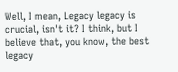Well, I mean, Legacy legacy is crucial, isn't it? I think, but I believe that, you know, the best legacy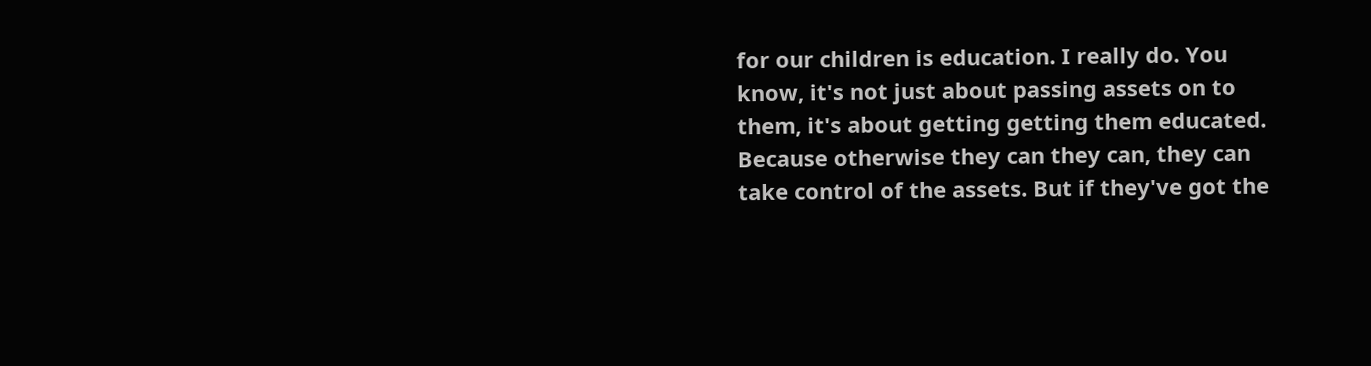for our children is education. I really do. You know, it's not just about passing assets on to them, it's about getting getting them educated. Because otherwise they can they can, they can take control of the assets. But if they've got the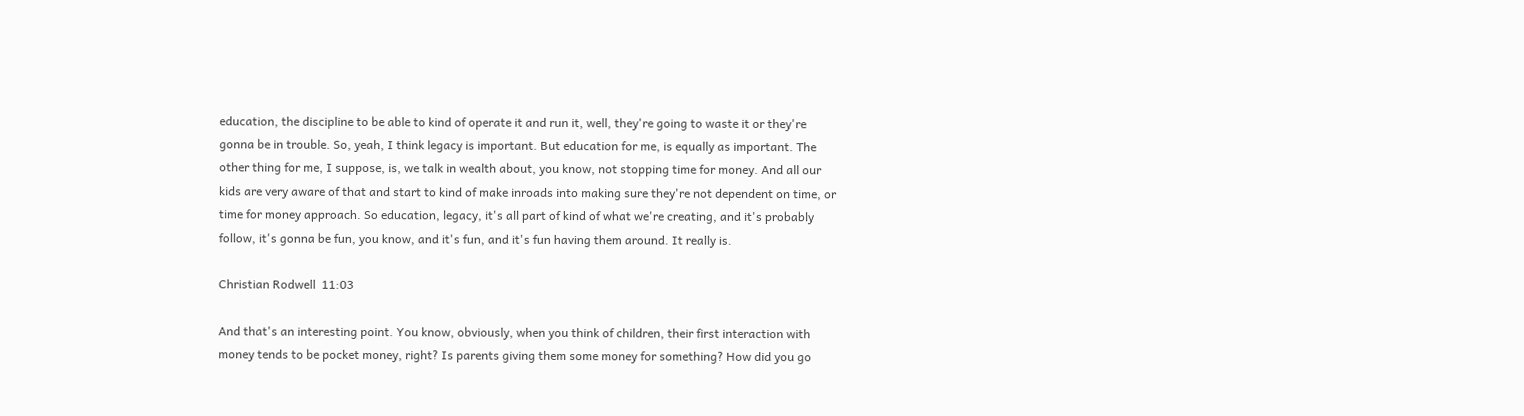education, the discipline to be able to kind of operate it and run it, well, they're going to waste it or they're gonna be in trouble. So, yeah, I think legacy is important. But education for me, is equally as important. The other thing for me, I suppose, is, we talk in wealth about, you know, not stopping time for money. And all our kids are very aware of that and start to kind of make inroads into making sure they're not dependent on time, or time for money approach. So education, legacy, it's all part of kind of what we're creating, and it's probably follow, it's gonna be fun, you know, and it's fun, and it's fun having them around. It really is.

Christian Rodwell  11:03

And that's an interesting point. You know, obviously, when you think of children, their first interaction with money tends to be pocket money, right? Is parents giving them some money for something? How did you go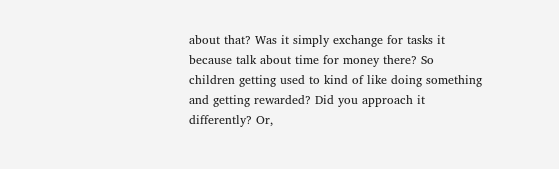about that? Was it simply exchange for tasks it because talk about time for money there? So children getting used to kind of like doing something and getting rewarded? Did you approach it differently? Or,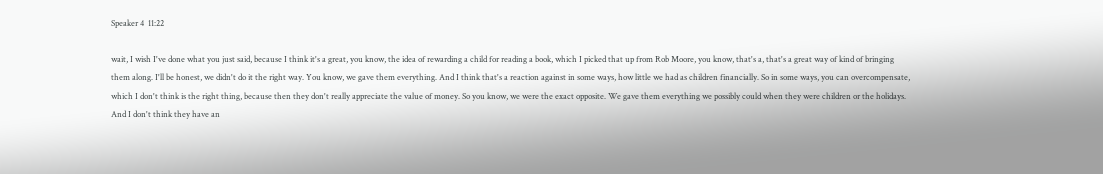Speaker 4  11:22

wait, I wish I've done what you just said, because I think it's a great, you know, the idea of rewarding a child for reading a book, which I picked that up from Rob Moore, you know, that's a, that's a great way of kind of bringing them along. I'll be honest, we didn't do it the right way. You know, we gave them everything. And I think that's a reaction against in some ways, how little we had as children financially. So in some ways, you can overcompensate, which I don't think is the right thing, because then they don't really appreciate the value of money. So you know, we were the exact opposite. We gave them everything we possibly could when they were children or the holidays. And I don't think they have an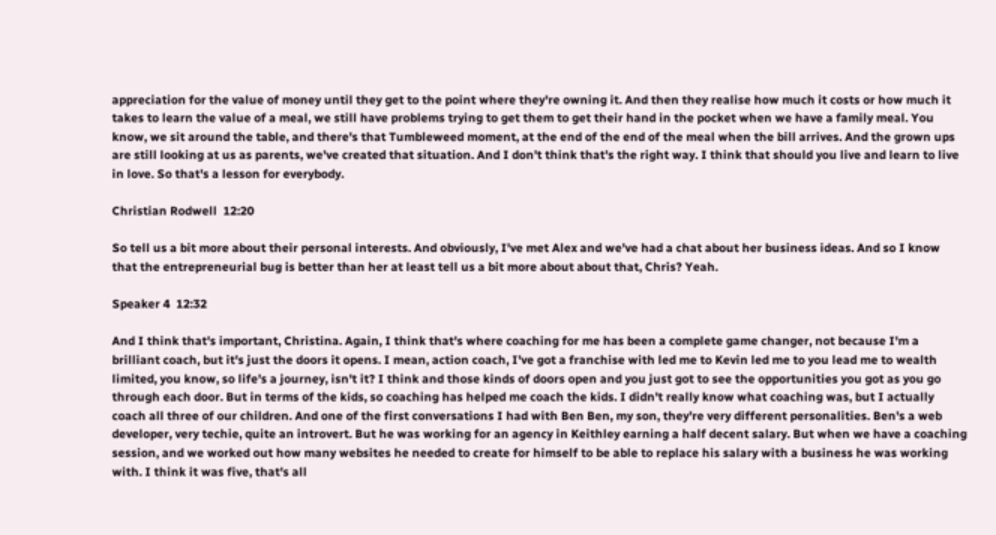appreciation for the value of money until they get to the point where they're owning it. And then they realise how much it costs or how much it takes to learn the value of a meal, we still have problems trying to get them to get their hand in the pocket when we have a family meal. You know, we sit around the table, and there's that Tumbleweed moment, at the end of the end of the meal when the bill arrives. And the grown ups are still looking at us as parents, we've created that situation. And I don't think that's the right way. I think that should you live and learn to live in love. So that's a lesson for everybody.

Christian Rodwell  12:20

So tell us a bit more about their personal interests. And obviously, I've met Alex and we've had a chat about her business ideas. And so I know that the entrepreneurial bug is better than her at least tell us a bit more about about that, Chris? Yeah.

Speaker 4  12:32

And I think that's important, Christina. Again, I think that's where coaching for me has been a complete game changer, not because I'm a brilliant coach, but it's just the doors it opens. I mean, action coach, I've got a franchise with led me to Kevin led me to you lead me to wealth limited, you know, so life's a journey, isn't it? I think and those kinds of doors open and you just got to see the opportunities you got as you go through each door. But in terms of the kids, so coaching has helped me coach the kids. I didn't really know what coaching was, but I actually coach all three of our children. And one of the first conversations I had with Ben Ben, my son, they're very different personalities. Ben's a web developer, very techie, quite an introvert. But he was working for an agency in Keithley earning a half decent salary. But when we have a coaching session, and we worked out how many websites he needed to create for himself to be able to replace his salary with a business he was working with. I think it was five, that's all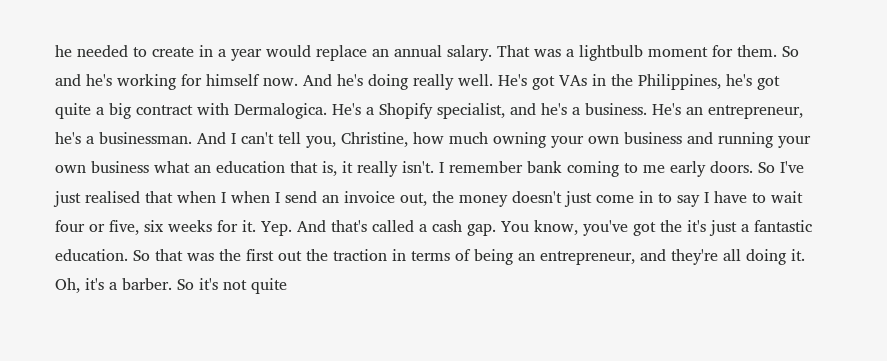he needed to create in a year would replace an annual salary. That was a lightbulb moment for them. So and he's working for himself now. And he's doing really well. He's got VAs in the Philippines, he's got quite a big contract with Dermalogica. He's a Shopify specialist, and he's a business. He's an entrepreneur, he's a businessman. And I can't tell you, Christine, how much owning your own business and running your own business what an education that is, it really isn't. I remember bank coming to me early doors. So I've just realised that when I when I send an invoice out, the money doesn't just come in to say I have to wait four or five, six weeks for it. Yep. And that's called a cash gap. You know, you've got the it's just a fantastic education. So that was the first out the traction in terms of being an entrepreneur, and they're all doing it. Oh, it's a barber. So it's not quite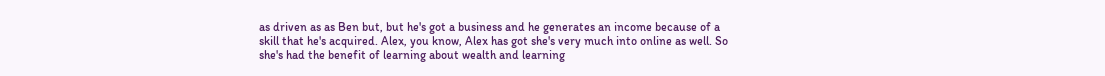as driven as as Ben but, but he's got a business and he generates an income because of a skill that he's acquired. Alex, you know, Alex has got she's very much into online as well. So she's had the benefit of learning about wealth and learning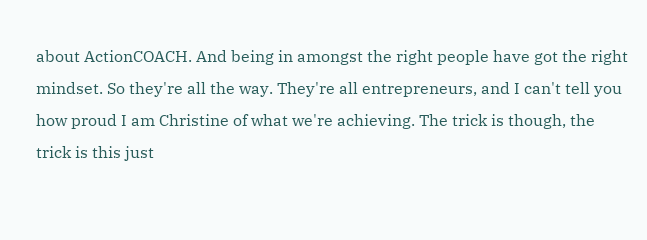about ActionCOACH. And being in amongst the right people have got the right mindset. So they're all the way. They're all entrepreneurs, and I can't tell you how proud I am Christine of what we're achieving. The trick is though, the trick is this just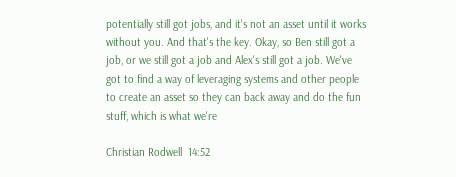potentially still got jobs, and it's not an asset until it works without you. And that's the key. Okay, so Ben still got a job, or we still got a job and Alex's still got a job. We've got to find a way of leveraging systems and other people to create an asset so they can back away and do the fun stuff, which is what we're

Christian Rodwell  14:52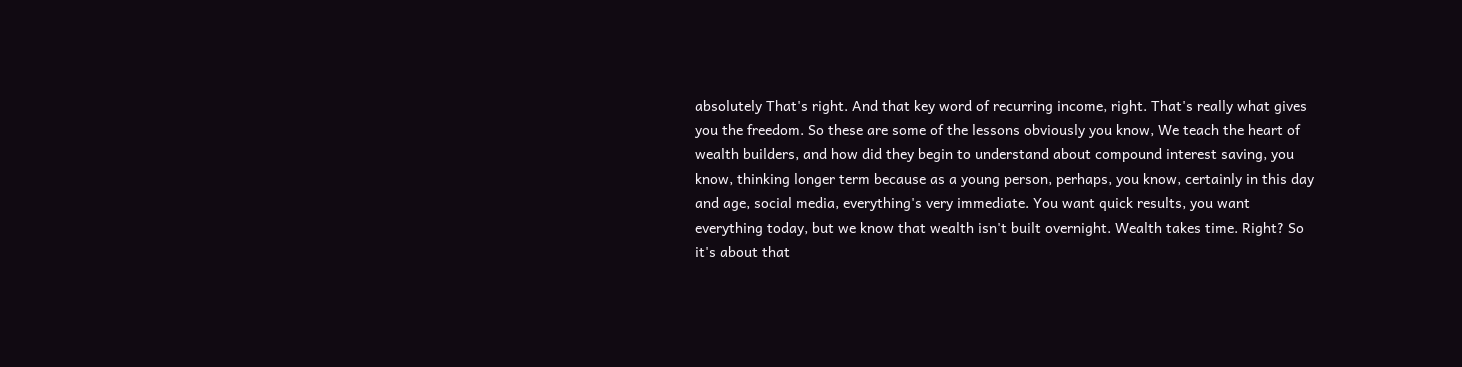absolutely That's right. And that key word of recurring income, right. That's really what gives you the freedom. So these are some of the lessons obviously you know, We teach the heart of wealth builders, and how did they begin to understand about compound interest saving, you know, thinking longer term because as a young person, perhaps, you know, certainly in this day and age, social media, everything's very immediate. You want quick results, you want everything today, but we know that wealth isn't built overnight. Wealth takes time. Right? So it's about that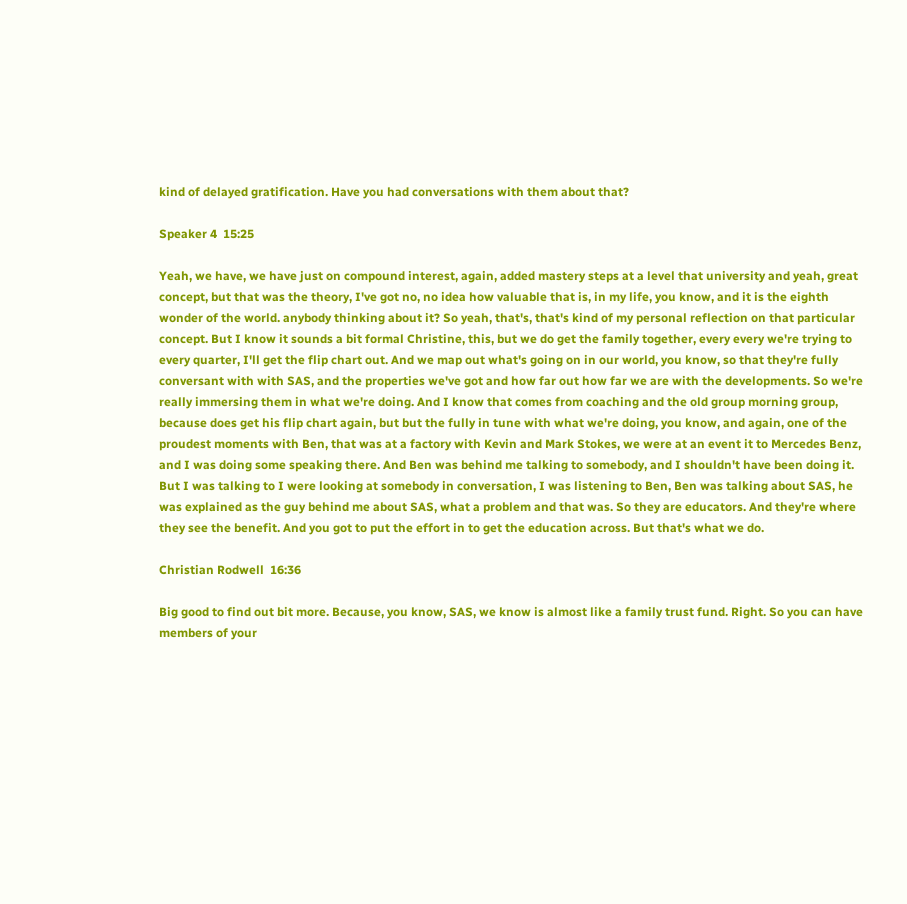kind of delayed gratification. Have you had conversations with them about that?

Speaker 4  15:25

Yeah, we have, we have just on compound interest, again, added mastery steps at a level that university and yeah, great concept, but that was the theory, I've got no, no idea how valuable that is, in my life, you know, and it is the eighth wonder of the world. anybody thinking about it? So yeah, that's, that's kind of my personal reflection on that particular concept. But I know it sounds a bit formal Christine, this, but we do get the family together, every every we're trying to every quarter, I'll get the flip chart out. And we map out what's going on in our world, you know, so that they're fully conversant with with SAS, and the properties we've got and how far out how far we are with the developments. So we're really immersing them in what we're doing. And I know that comes from coaching and the old group morning group, because does get his flip chart again, but but the fully in tune with what we're doing, you know, and again, one of the proudest moments with Ben, that was at a factory with Kevin and Mark Stokes, we were at an event it to Mercedes Benz, and I was doing some speaking there. And Ben was behind me talking to somebody, and I shouldn't have been doing it. But I was talking to I were looking at somebody in conversation, I was listening to Ben, Ben was talking about SAS, he was explained as the guy behind me about SAS, what a problem and that was. So they are educators. And they're where they see the benefit. And you got to put the effort in to get the education across. But that's what we do.

Christian Rodwell  16:36

Big good to find out bit more. Because, you know, SAS, we know is almost like a family trust fund. Right. So you can have members of your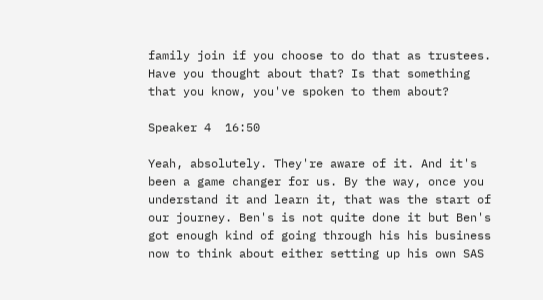family join if you choose to do that as trustees. Have you thought about that? Is that something that you know, you've spoken to them about?

Speaker 4  16:50

Yeah, absolutely. They're aware of it. And it's been a game changer for us. By the way, once you understand it and learn it, that was the start of our journey. Ben's is not quite done it but Ben's got enough kind of going through his his business now to think about either setting up his own SAS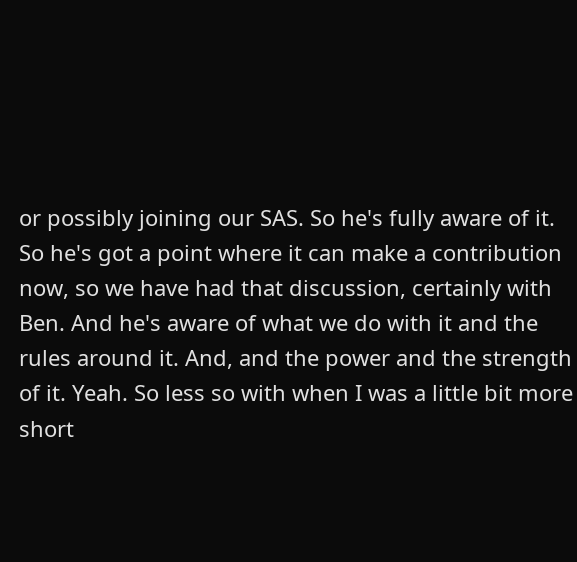or possibly joining our SAS. So he's fully aware of it. So he's got a point where it can make a contribution now, so we have had that discussion, certainly with Ben. And he's aware of what we do with it and the rules around it. And, and the power and the strength of it. Yeah. So less so with when I was a little bit more short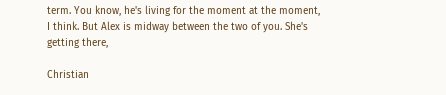term. You know, he's living for the moment at the moment, I think. But Alex is midway between the two of you. She's getting there,

Christian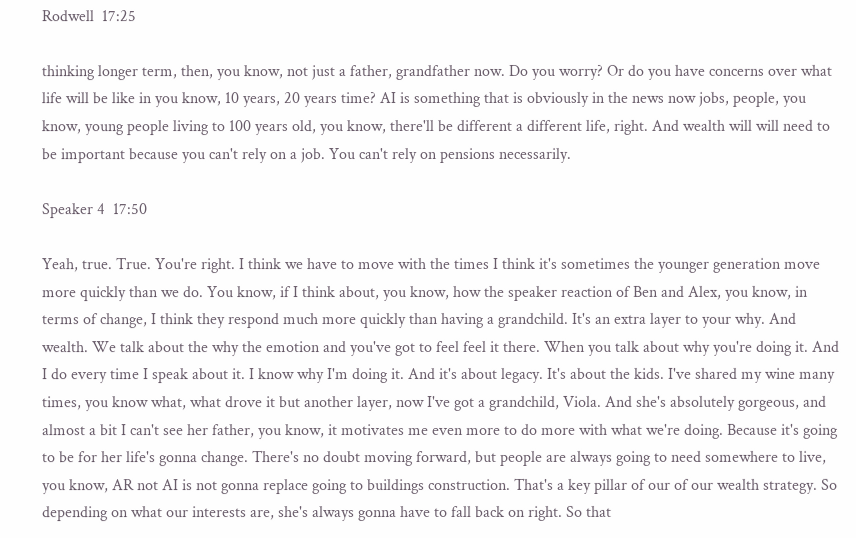Rodwell  17:25

thinking longer term, then, you know, not just a father, grandfather now. Do you worry? Or do you have concerns over what life will be like in you know, 10 years, 20 years time? AI is something that is obviously in the news now jobs, people, you know, young people living to 100 years old, you know, there'll be different a different life, right. And wealth will will need to be important because you can't rely on a job. You can't rely on pensions necessarily.

Speaker 4  17:50

Yeah, true. True. You're right. I think we have to move with the times I think it's sometimes the younger generation move more quickly than we do. You know, if I think about, you know, how the speaker reaction of Ben and Alex, you know, in terms of change, I think they respond much more quickly than having a grandchild. It's an extra layer to your why. And wealth. We talk about the why the emotion and you've got to feel feel it there. When you talk about why you're doing it. And I do every time I speak about it. I know why I'm doing it. And it's about legacy. It's about the kids. I've shared my wine many times, you know what, what drove it but another layer, now I've got a grandchild, Viola. And she's absolutely gorgeous, and almost a bit I can't see her father, you know, it motivates me even more to do more with what we're doing. Because it's going to be for her life's gonna change. There's no doubt moving forward, but people are always going to need somewhere to live, you know, AR not AI is not gonna replace going to buildings construction. That's a key pillar of our of our wealth strategy. So depending on what our interests are, she's always gonna have to fall back on right. So that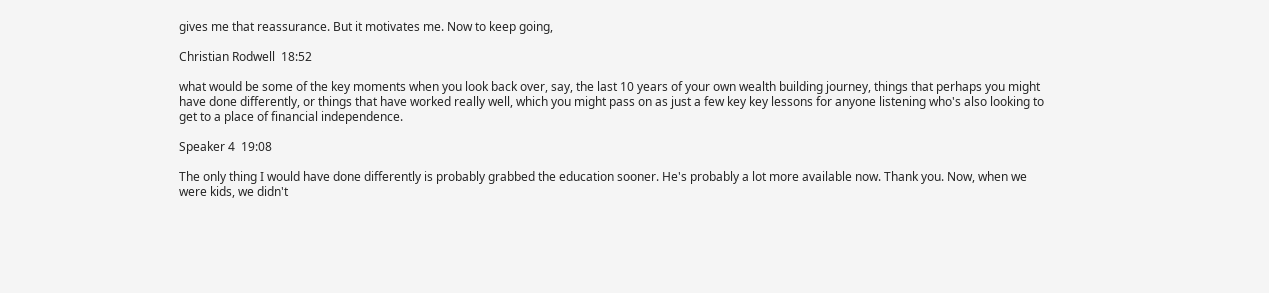gives me that reassurance. But it motivates me. Now to keep going,

Christian Rodwell  18:52

what would be some of the key moments when you look back over, say, the last 10 years of your own wealth building journey, things that perhaps you might have done differently, or things that have worked really well, which you might pass on as just a few key key lessons for anyone listening who's also looking to get to a place of financial independence.

Speaker 4  19:08

The only thing I would have done differently is probably grabbed the education sooner. He's probably a lot more available now. Thank you. Now, when we were kids, we didn't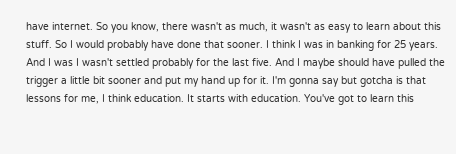have internet. So you know, there wasn't as much, it wasn't as easy to learn about this stuff. So I would probably have done that sooner. I think I was in banking for 25 years. And I was I wasn't settled probably for the last five. And I maybe should have pulled the trigger a little bit sooner and put my hand up for it. I'm gonna say but gotcha is that lessons for me, I think education. It starts with education. You've got to learn this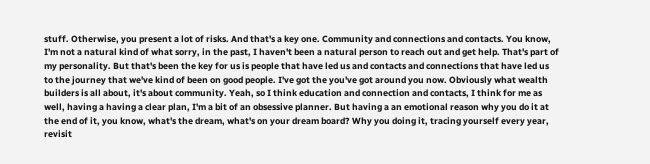stuff. Otherwise, you present a lot of risks. And that's a key one. Community and connections and contacts. You know, I'm not a natural kind of what sorry, in the past, I haven't been a natural person to reach out and get help. That's part of my personality. But that's been the key for us is people that have led us and contacts and connections that have led us to the journey that we've kind of been on good people. I've got the you've got around you now. Obviously what wealth builders is all about, it's about community. Yeah, so I think education and connection and contacts, I think for me as well, having a having a clear plan, I'm a bit of an obsessive planner. But having a an emotional reason why you do it at the end of it, you know, what's the dream, what's on your dream board? Why you doing it, tracing yourself every year, revisit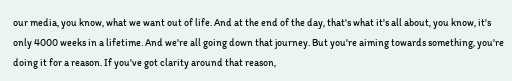our media, you know, what we want out of life. And at the end of the day, that's what it's all about, you know, it's only 4000 weeks in a lifetime. And we're all going down that journey. But you're aiming towards something, you're doing it for a reason. If you've got clarity around that reason,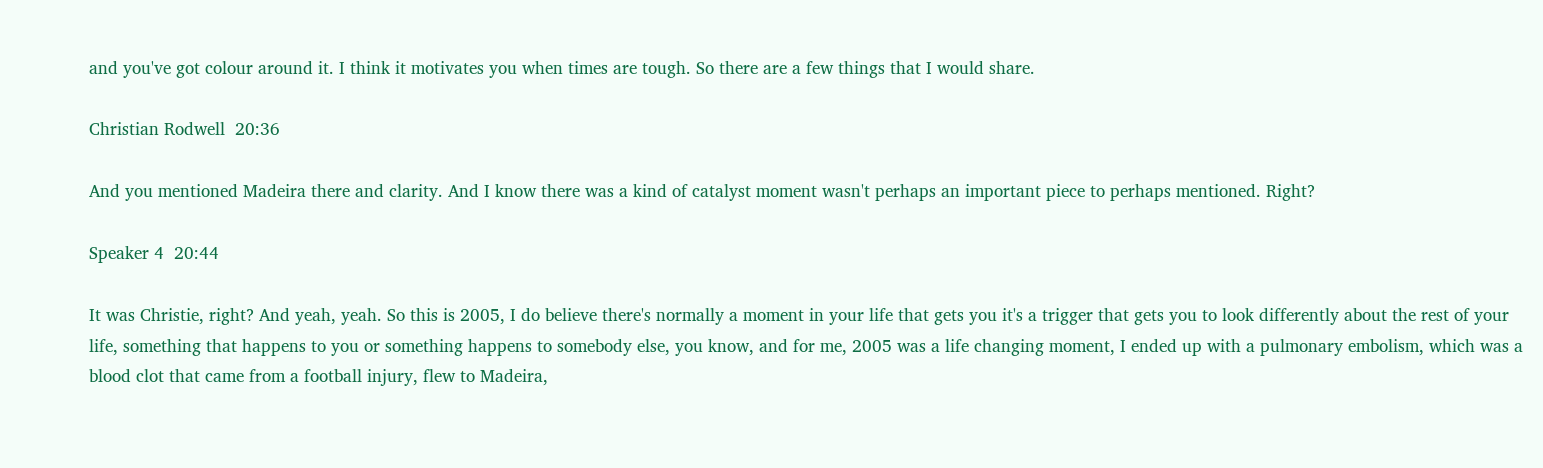and you've got colour around it. I think it motivates you when times are tough. So there are a few things that I would share.

Christian Rodwell  20:36

And you mentioned Madeira there and clarity. And I know there was a kind of catalyst moment wasn't perhaps an important piece to perhaps mentioned. Right?

Speaker 4  20:44

It was Christie, right? And yeah, yeah. So this is 2005, I do believe there's normally a moment in your life that gets you it's a trigger that gets you to look differently about the rest of your life, something that happens to you or something happens to somebody else, you know, and for me, 2005 was a life changing moment, I ended up with a pulmonary embolism, which was a blood clot that came from a football injury, flew to Madeira,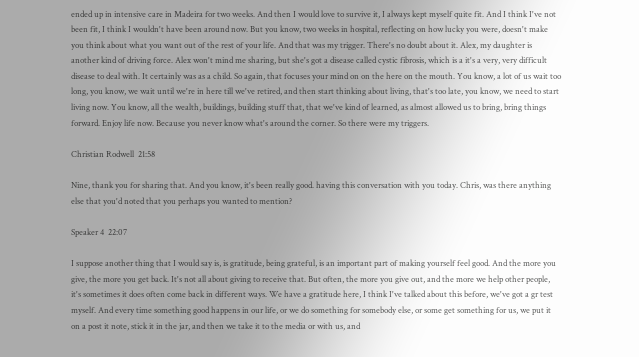ended up in intensive care in Madeira for two weeks. And then I would love to survive it, I always kept myself quite fit. And I think I've not been fit, I think I wouldn't have been around now. But you know, two weeks in hospital, reflecting on how lucky you were, doesn't make you think about what you want out of the rest of your life. And that was my trigger. There's no doubt about it. Alex, my daughter is another kind of driving force. Alex won't mind me sharing, but she's got a disease called cystic fibrosis, which is a it's a very, very difficult disease to deal with. It certainly was as a child. So again, that focuses your mind on on the here on the mouth. You know, a lot of us wait too long, you know, we wait until we're in here till we've retired, and then start thinking about living, that's too late, you know, we need to start living now. You know, all the wealth, buildings, building stuff that, that we've kind of learned, as almost allowed us to bring, bring things forward. Enjoy life now. Because you never know what's around the corner. So there were my triggers.

Christian Rodwell  21:58

Nine, thank you for sharing that. And you know, it's been really good. having this conversation with you today. Chris, was there anything else that you'd noted that you perhaps you wanted to mention?

Speaker 4  22:07

I suppose another thing that I would say is, is gratitude, being grateful, is an important part of making yourself feel good. And the more you give, the more you get back. It's not all about giving to receive that. But often, the more you give out, and the more we help other people, it's sometimes it does often come back in different ways. We have a gratitude here, I think I've talked about this before, we've got a gr test myself. And every time something good happens in our life, or we do something for somebody else, or some get something for us, we put it on a post it note, stick it in the jar, and then we take it to the media or with us, and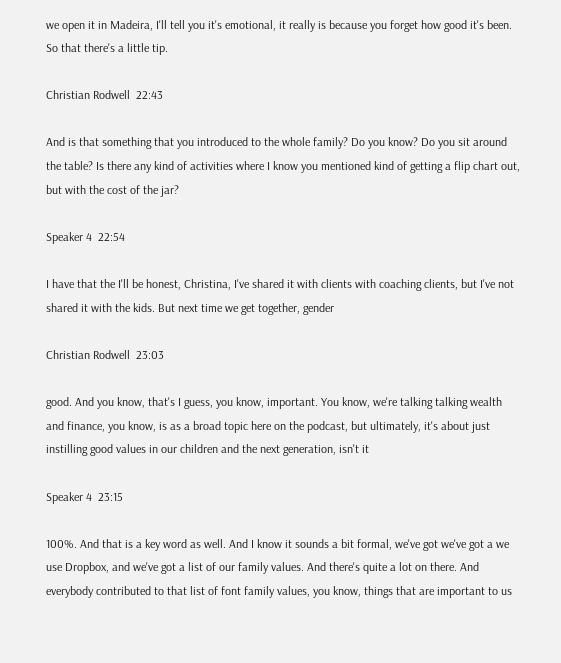we open it in Madeira, I'll tell you it's emotional, it really is because you forget how good it's been. So that there's a little tip.

Christian Rodwell  22:43

And is that something that you introduced to the whole family? Do you know? Do you sit around the table? Is there any kind of activities where I know you mentioned kind of getting a flip chart out, but with the cost of the jar?

Speaker 4  22:54

I have that the I'll be honest, Christina, I've shared it with clients with coaching clients, but I've not shared it with the kids. But next time we get together, gender

Christian Rodwell  23:03

good. And you know, that's I guess, you know, important. You know, we're talking talking wealth and finance, you know, is as a broad topic here on the podcast, but ultimately, it's about just instilling good values in our children and the next generation, isn't it

Speaker 4  23:15

100%. And that is a key word as well. And I know it sounds a bit formal, we've got we've got a we use Dropbox, and we've got a list of our family values. And there's quite a lot on there. And everybody contributed to that list of font family values, you know, things that are important to us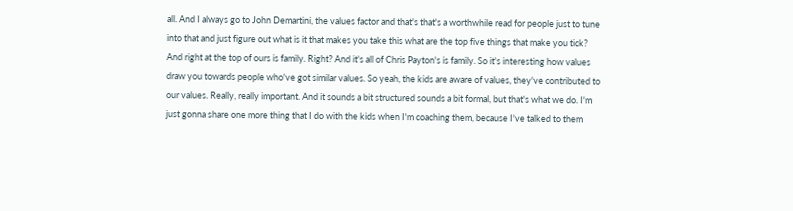all. And I always go to John Demartini, the values factor and that's that's a worthwhile read for people just to tune into that and just figure out what is it that makes you take this what are the top five things that make you tick? And right at the top of ours is family. Right? And it's all of Chris Payton's is family. So it's interesting how values draw you towards people who've got similar values. So yeah, the kids are aware of values, they've contributed to our values. Really, really important. And it sounds a bit structured sounds a bit formal, but that's what we do. I'm just gonna share one more thing that I do with the kids when I'm coaching them, because I've talked to them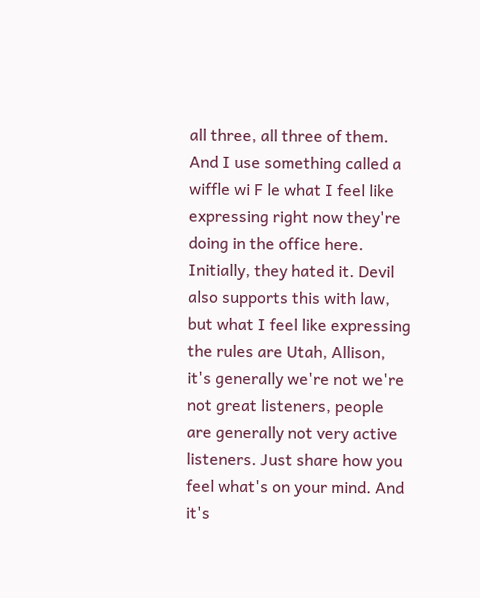all three, all three of them. And I use something called a wiffle wi F le what I feel like expressing right now they're doing in the office here. Initially, they hated it. Devil also supports this with law, but what I feel like expressing the rules are Utah, Allison, it's generally we're not we're not great listeners, people are generally not very active listeners. Just share how you feel what's on your mind. And it's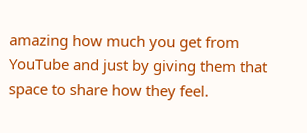amazing how much you get from YouTube and just by giving them that space to share how they feel.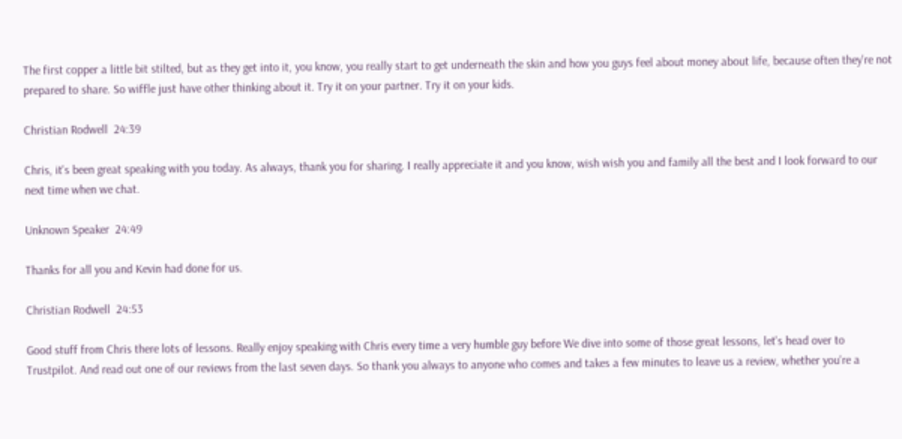The first copper a little bit stilted, but as they get into it, you know, you really start to get underneath the skin and how you guys feel about money about life, because often they're not prepared to share. So wiffle just have other thinking about it. Try it on your partner. Try it on your kids.

Christian Rodwell  24:39

Chris, it's been great speaking with you today. As always, thank you for sharing. I really appreciate it and you know, wish wish you and family all the best and I look forward to our next time when we chat.

Unknown Speaker  24:49

Thanks for all you and Kevin had done for us.

Christian Rodwell  24:53

Good stuff from Chris there lots of lessons. Really enjoy speaking with Chris every time a very humble guy before We dive into some of those great lessons, let's head over to Trustpilot. And read out one of our reviews from the last seven days. So thank you always to anyone who comes and takes a few minutes to leave us a review, whether you're a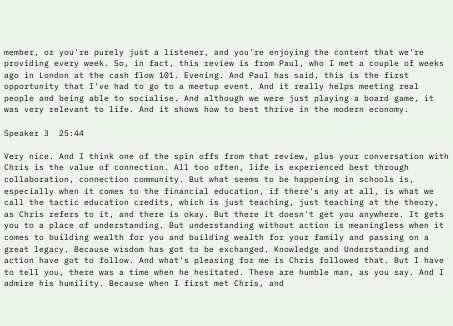member, or you're purely just a listener, and you're enjoying the content that we're providing every week. So, in fact, this review is from Paul, who I met a couple of weeks ago in London at the cash flow 101. Evening. And Paul has said, this is the first opportunity that I've had to go to a meetup event. And it really helps meeting real people and being able to socialise. And although we were just playing a board game, it was very relevant to life. And it shows how to best thrive in the modern economy.

Speaker 3  25:44

Very nice. And I think one of the spin offs from that review, plus your conversation with Chris is the value of connection. All too often, life is experienced best through collaboration, connection community. But what seems to be happening in schools is, especially when it comes to the financial education, if there's any at all, is what we call the tactic education credits, which is just teaching, just teaching at the theory, as Chris refers to it, and there is okay. But there it doesn't get you anywhere. It gets you to a place of understanding. But understanding without action is meaningless when it comes to building wealth for you and building wealth for your family and passing on a great legacy. Because wisdom has got to be exchanged. Knowledge and Understanding and action have got to follow. And what's pleasing for me is Chris followed that. But I have to tell you, there was a time when he hesitated. These are humble man, as you say. And I admire his humility. Because when I first met Chris, and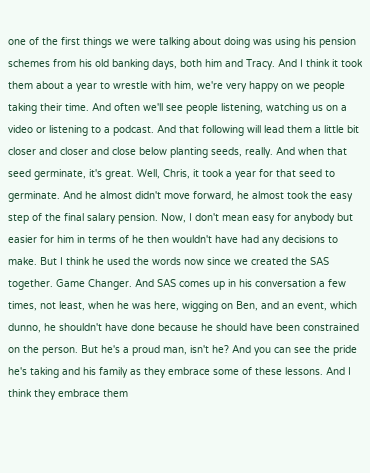one of the first things we were talking about doing was using his pension schemes from his old banking days, both him and Tracy. And I think it took them about a year to wrestle with him, we're very happy on we people taking their time. And often we'll see people listening, watching us on a video or listening to a podcast. And that following will lead them a little bit closer and closer and close below planting seeds, really. And when that seed germinate, it's great. Well, Chris, it took a year for that seed to germinate. And he almost didn't move forward, he almost took the easy step of the final salary pension. Now, I don't mean easy for anybody but easier for him in terms of he then wouldn't have had any decisions to make. But I think he used the words now since we created the SAS together. Game Changer. And SAS comes up in his conversation a few times, not least, when he was here, wigging on Ben, and an event, which dunno, he shouldn't have done because he should have been constrained on the person. But he's a proud man, isn't he? And you can see the pride he's taking and his family as they embrace some of these lessons. And I think they embrace them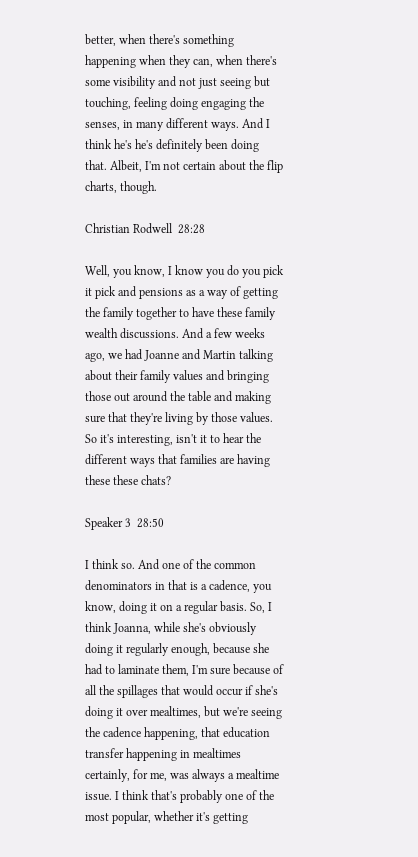better, when there's something happening when they can, when there's some visibility and not just seeing but touching, feeling doing engaging the senses, in many different ways. And I think he's he's definitely been doing that. Albeit, I'm not certain about the flip charts, though.

Christian Rodwell  28:28

Well, you know, I know you do you pick it pick and pensions as a way of getting the family together to have these family wealth discussions. And a few weeks ago, we had Joanne and Martin talking about their family values and bringing those out around the table and making sure that they're living by those values. So it's interesting, isn't it to hear the different ways that families are having these these chats?

Speaker 3  28:50

I think so. And one of the common denominators in that is a cadence, you know, doing it on a regular basis. So, I think Joanna, while she's obviously doing it regularly enough, because she had to laminate them, I'm sure because of all the spillages that would occur if she's doing it over mealtimes, but we're seeing the cadence happening, that education transfer happening in mealtimes certainly, for me, was always a mealtime issue. I think that's probably one of the most popular, whether it's getting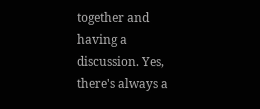together and having a discussion. Yes, there's always a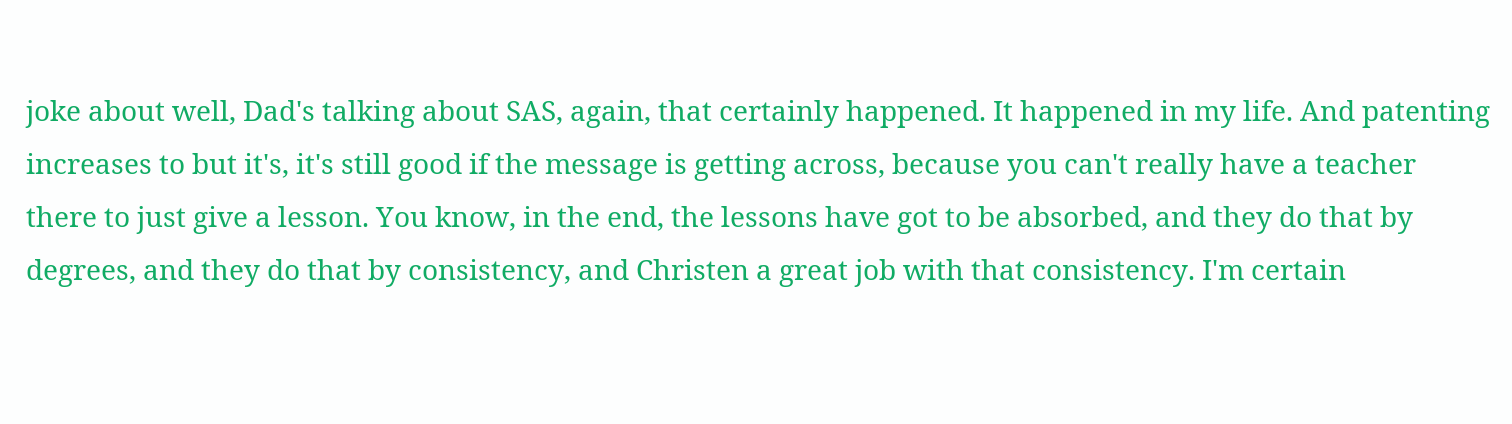joke about well, Dad's talking about SAS, again, that certainly happened. It happened in my life. And patenting increases to but it's, it's still good if the message is getting across, because you can't really have a teacher there to just give a lesson. You know, in the end, the lessons have got to be absorbed, and they do that by degrees, and they do that by consistency, and Christen a great job with that consistency. I'm certain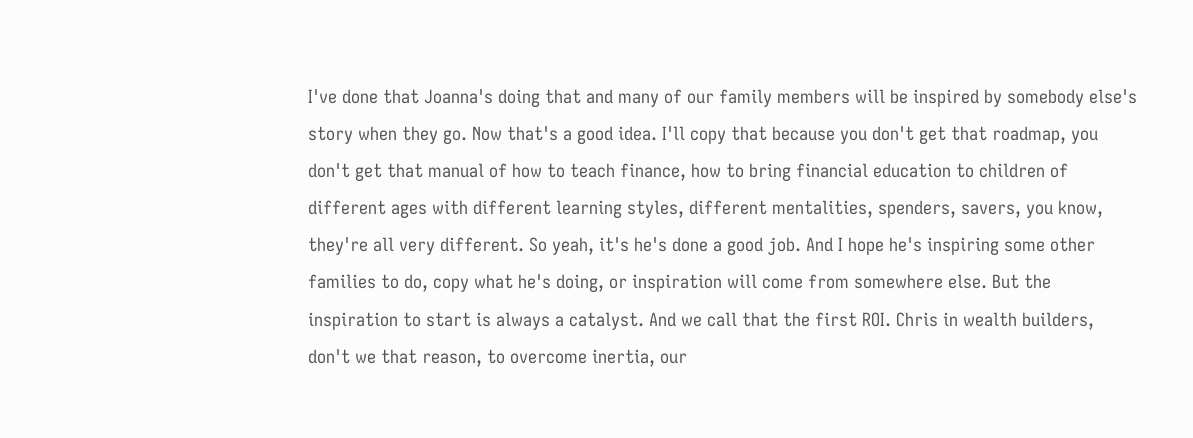I've done that Joanna's doing that and many of our family members will be inspired by somebody else's story when they go. Now that's a good idea. I'll copy that because you don't get that roadmap, you don't get that manual of how to teach finance, how to bring financial education to children of different ages with different learning styles, different mentalities, spenders, savers, you know, they're all very different. So yeah, it's he's done a good job. And I hope he's inspiring some other families to do, copy what he's doing, or inspiration will come from somewhere else. But the inspiration to start is always a catalyst. And we call that the first ROI. Chris in wealth builders, don't we that reason, to overcome inertia, our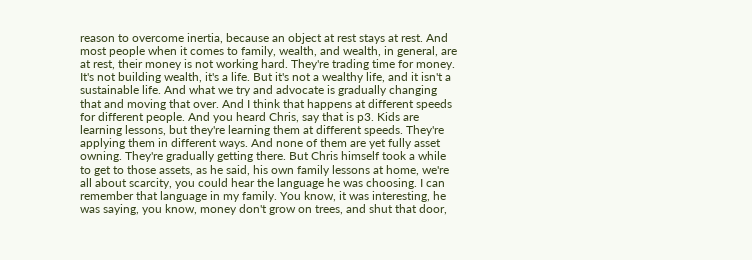reason to overcome inertia, because an object at rest stays at rest. And most people when it comes to family, wealth, and wealth, in general, are at rest, their money is not working hard. They're trading time for money. It's not building wealth, it's a life. But it's not a wealthy life, and it isn't a sustainable life. And what we try and advocate is gradually changing that and moving that over. And I think that happens at different speeds for different people. And you heard Chris, say that is p3. Kids are learning lessons, but they're learning them at different speeds. They're applying them in different ways. And none of them are yet fully asset owning. They're gradually getting there. But Chris himself took a while to get to those assets, as he said, his own family lessons at home, we're all about scarcity, you could hear the language he was choosing. I can remember that language in my family. You know, it was interesting, he was saying, you know, money don't grow on trees, and shut that door,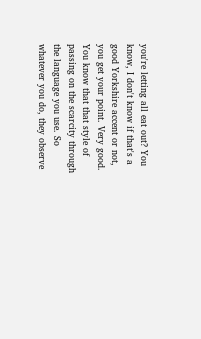you're letting all eat out? You know, I don't know if that's a good Yorkshire accent or not, you get your point. Very good. You know that that style of passing on the scarcity through the language you use. So whatever you do, they observe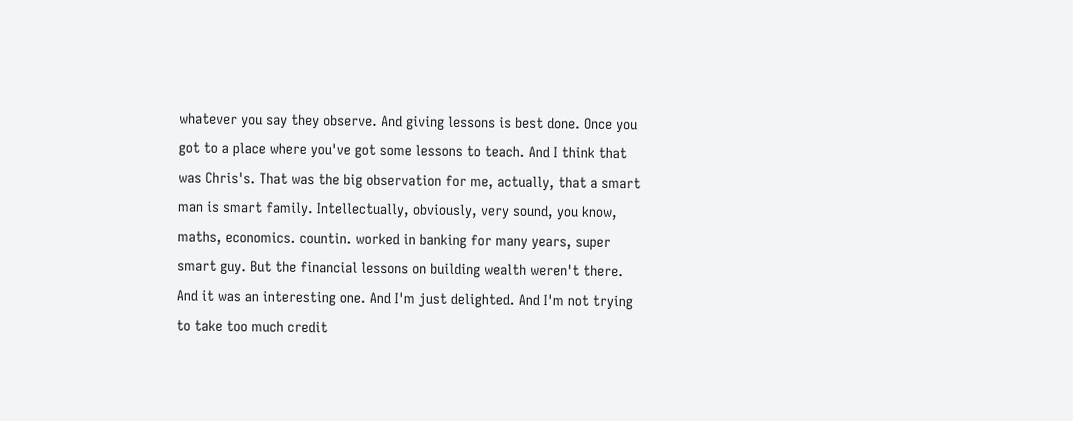whatever you say they observe. And giving lessons is best done. Once you got to a place where you've got some lessons to teach. And I think that was Chris's. That was the big observation for me, actually, that a smart man is smart family. Intellectually, obviously, very sound, you know, maths, economics. countin. worked in banking for many years, super smart guy. But the financial lessons on building wealth weren't there. And it was an interesting one. And I'm just delighted. And I'm not trying to take too much credit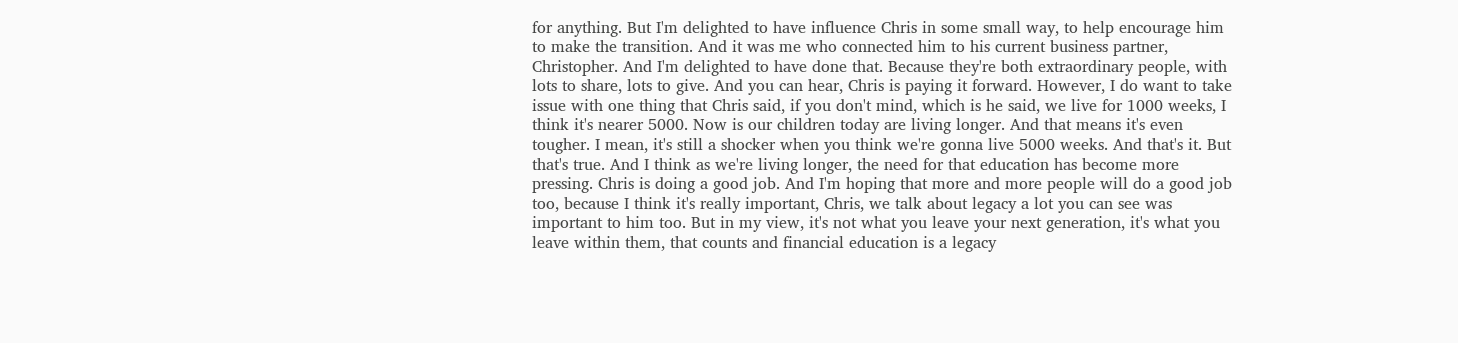for anything. But I'm delighted to have influence Chris in some small way, to help encourage him to make the transition. And it was me who connected him to his current business partner, Christopher. And I'm delighted to have done that. Because they're both extraordinary people, with lots to share, lots to give. And you can hear, Chris is paying it forward. However, I do want to take issue with one thing that Chris said, if you don't mind, which is he said, we live for 1000 weeks, I think it's nearer 5000. Now is our children today are living longer. And that means it's even tougher. I mean, it's still a shocker when you think we're gonna live 5000 weeks. And that's it. But that's true. And I think as we're living longer, the need for that education has become more pressing. Chris is doing a good job. And I'm hoping that more and more people will do a good job too, because I think it's really important, Chris, we talk about legacy a lot you can see was important to him too. But in my view, it's not what you leave your next generation, it's what you leave within them, that counts and financial education is a legacy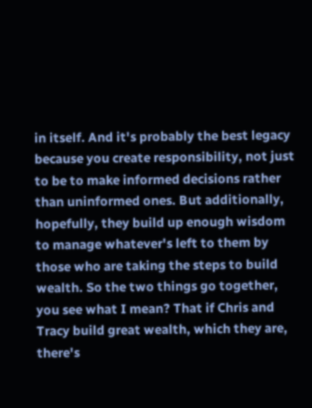in itself. And it's probably the best legacy because you create responsibility, not just to be to make informed decisions rather than uninformed ones. But additionally, hopefully, they build up enough wisdom to manage whatever's left to them by those who are taking the steps to build wealth. So the two things go together, you see what I mean? That if Chris and Tracy build great wealth, which they are, there's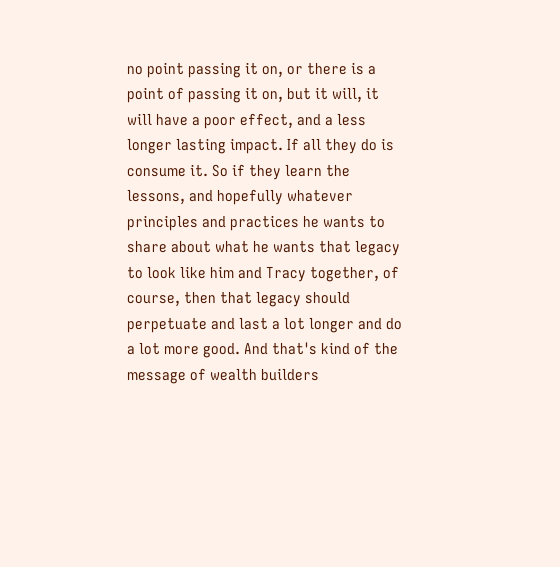no point passing it on, or there is a point of passing it on, but it will, it will have a poor effect, and a less longer lasting impact. If all they do is consume it. So if they learn the lessons, and hopefully whatever principles and practices he wants to share about what he wants that legacy to look like him and Tracy together, of course, then that legacy should perpetuate and last a lot longer and do a lot more good. And that's kind of the message of wealth builders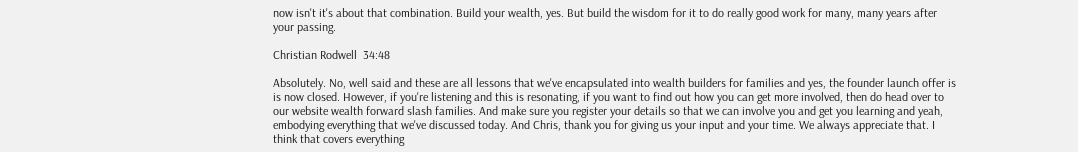now isn't it's about that combination. Build your wealth, yes. But build the wisdom for it to do really good work for many, many years after your passing.

Christian Rodwell  34:48

Absolutely. No, well said and these are all lessons that we've encapsulated into wealth builders for families and yes, the founder launch offer is is now closed. However, if you're listening and this is resonating, if you want to find out how you can get more involved, then do head over to our website wealth forward slash families. And make sure you register your details so that we can involve you and get you learning and yeah, embodying everything that we've discussed today. And Chris, thank you for giving us your input and your time. We always appreciate that. I think that covers everything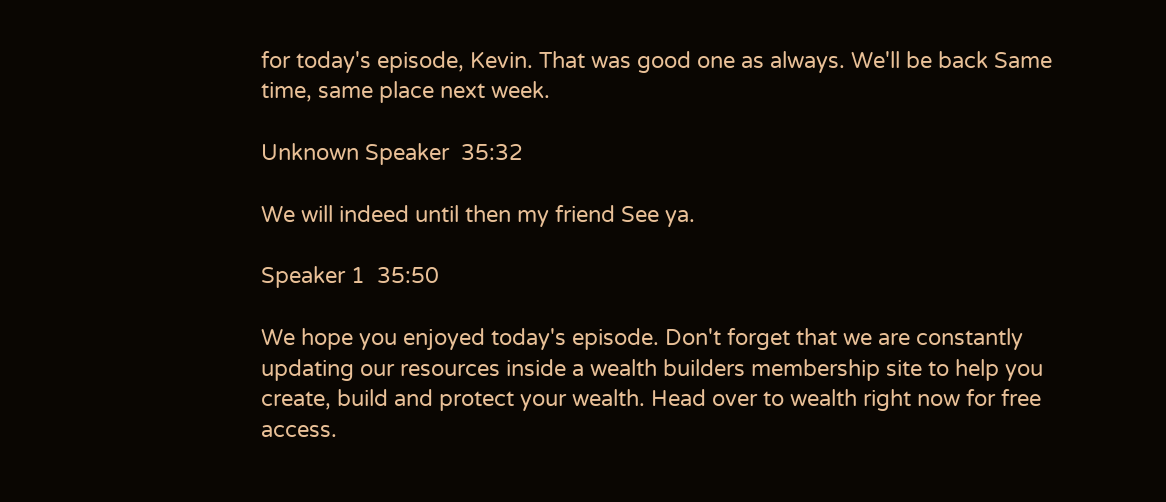for today's episode, Kevin. That was good one as always. We'll be back Same time, same place next week.

Unknown Speaker  35:32

We will indeed until then my friend See ya.

Speaker 1  35:50

We hope you enjoyed today's episode. Don't forget that we are constantly updating our resources inside a wealth builders membership site to help you create, build and protect your wealth. Head over to wealth right now for free access.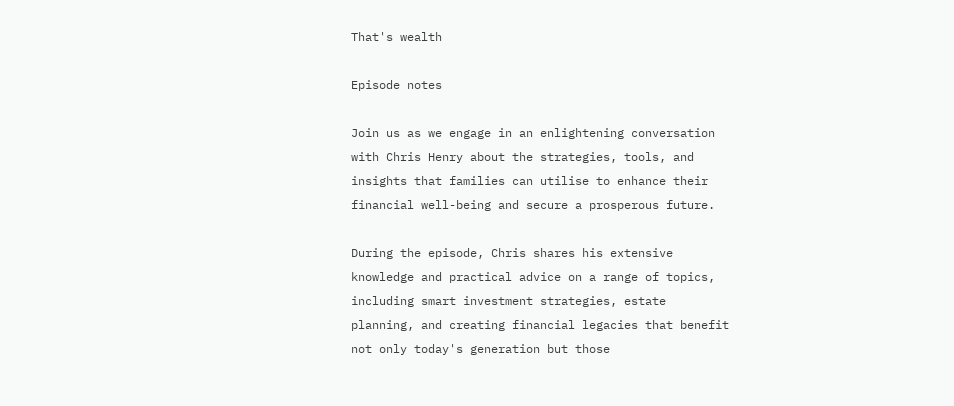That's wealth

Episode notes

Join us as we engage in an enlightening conversation with Chris Henry about the strategies, tools, and insights that families can utilise to enhance their financial well-being and secure a prosperous future.

During the episode, Chris shares his extensive knowledge and practical advice on a range of topics, including smart investment strategies, estate planning, and creating financial legacies that benefit not only today's generation but those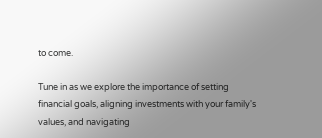to come.

Tune in as we explore the importance of setting financial goals, aligning investments with your family's values, and navigating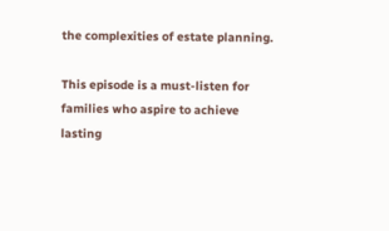the complexities of estate planning.

This episode is a must-listen for families who aspire to achieve lasting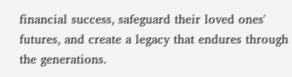financial success, safeguard their loved ones' futures, and create a legacy that endures through the generations.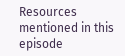Resources mentioned in this episode